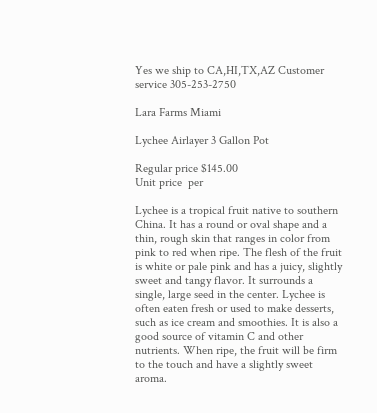Yes we ship to CA,HI,TX,AZ Customer service 305-253-2750

Lara Farms Miami

Lychee Airlayer 3 Gallon Pot

Regular price $145.00
Unit price  per

Lychee is a tropical fruit native to southern China. It has a round or oval shape and a thin, rough skin that ranges in color from pink to red when ripe. The flesh of the fruit is white or pale pink and has a juicy, slightly sweet and tangy flavor. It surrounds a single, large seed in the center. Lychee is often eaten fresh or used to make desserts, such as ice cream and smoothies. It is also a good source of vitamin C and other nutrients. When ripe, the fruit will be firm to the touch and have a slightly sweet aroma.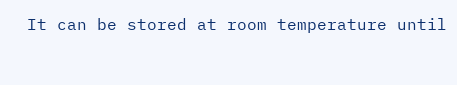It can be stored at room temperature until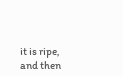it is ripe, and then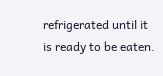refrigerated until it is ready to be eaten.